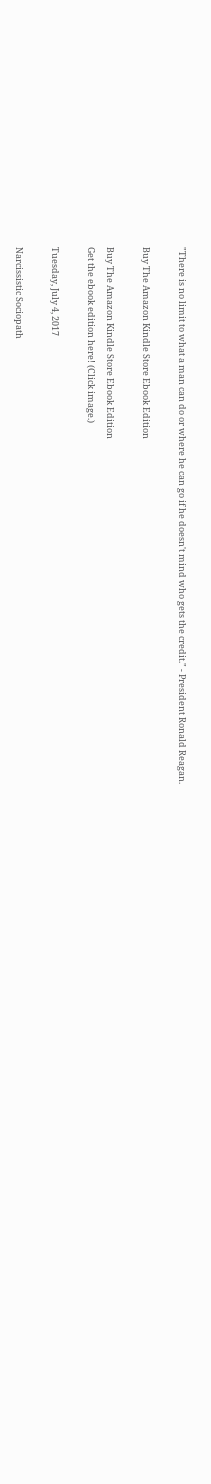"There is no limit to what a man can do or where he can go if he doesn't mind who gets the credit." - President Ronald Reagan.

Buy The Amazon Kindle Store Ebook Edition

Buy The Amazon Kindle Store Ebook Edition
Get the ebook edition here! (Click image.)

Tuesday, July 4, 2017

Narcissistic Sociopath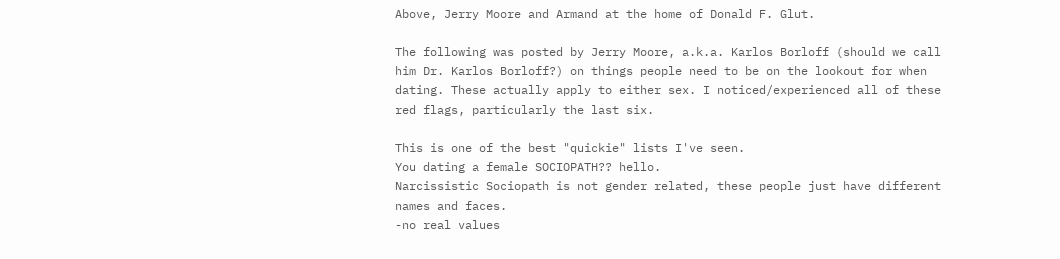Above, Jerry Moore and Armand at the home of Donald F. Glut.

The following was posted by Jerry Moore, a.k.a. Karlos Borloff (should we call him Dr. Karlos Borloff?) on things people need to be on the lookout for when dating. These actually apply to either sex. I noticed/experienced all of these red flags, particularly the last six.

This is one of the best "quickie" lists I've seen.
You dating a female SOCIOPATH?? hello.
Narcissistic Sociopath is not gender related, these people just have different names and faces.
-no real values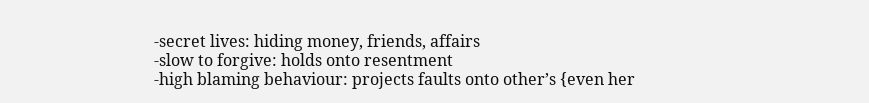-secret lives: hiding money, friends, affairs
-slow to forgive: holds onto resentment
-high blaming behaviour: projects faults onto other’s {even her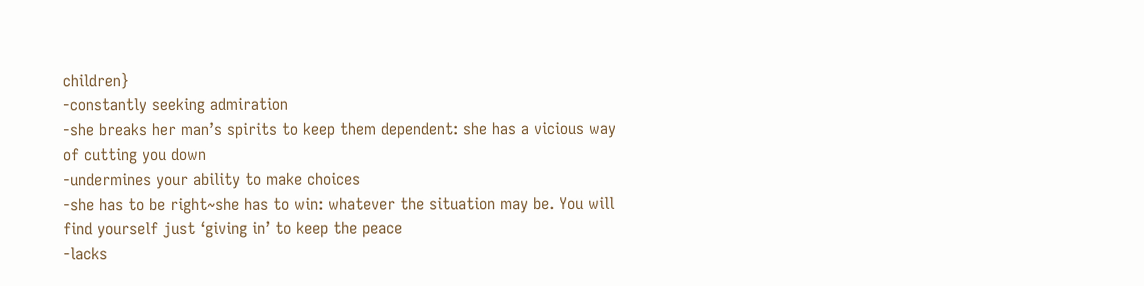children}
-constantly seeking admiration
-she breaks her man’s spirits to keep them dependent: she has a vicious way of cutting you down
-undermines your ability to make choices
-she has to be right~she has to win: whatever the situation may be. You will find yourself just ‘giving in’ to keep the peace
-lacks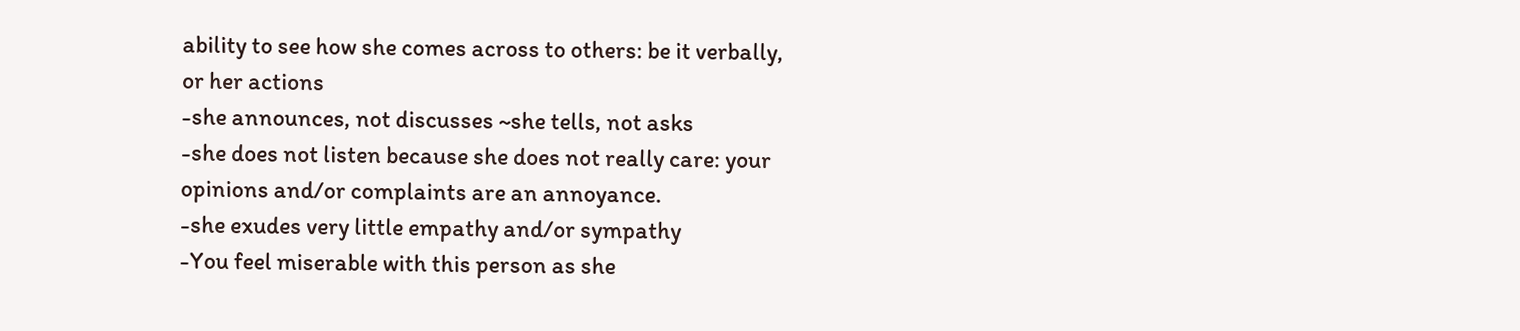ability to see how she comes across to others: be it verbally, or her actions
-she announces, not discusses ~she tells, not asks
-she does not listen because she does not really care: your opinions and/or complaints are an annoyance.
-she exudes very little empathy and/or sympathy
-You feel miserable with this person as she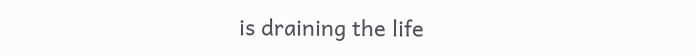is draining the life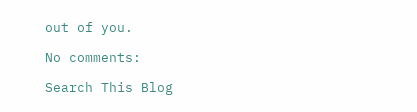out of you.

No comments:

Search This Blog